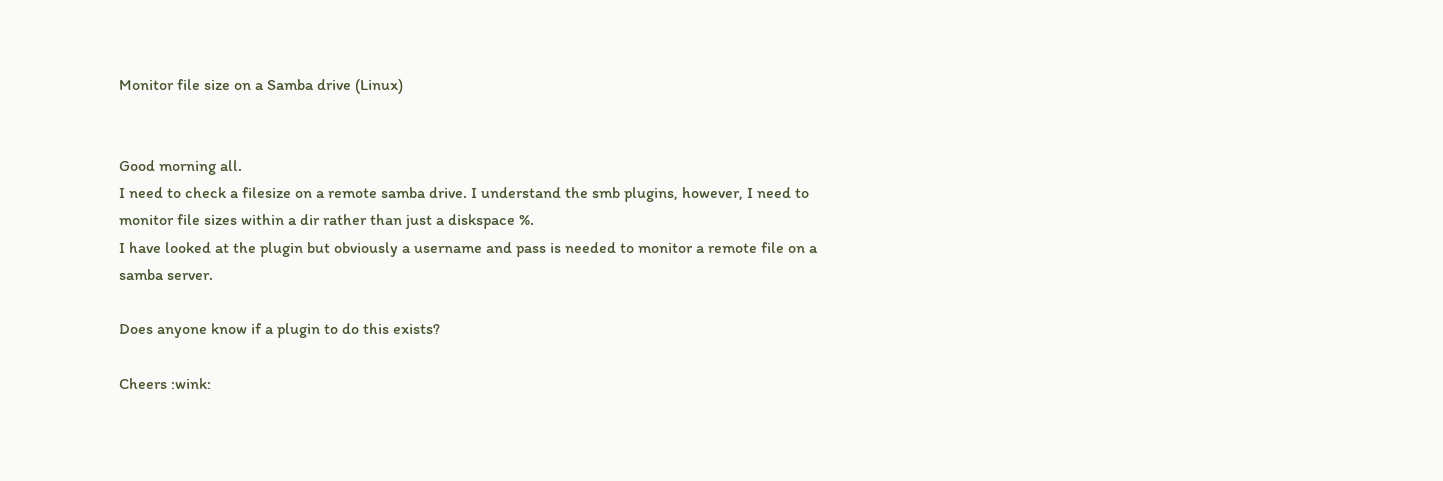Monitor file size on a Samba drive (Linux)


Good morning all.
I need to check a filesize on a remote samba drive. I understand the smb plugins, however, I need to monitor file sizes within a dir rather than just a diskspace %.
I have looked at the plugin but obviously a username and pass is needed to monitor a remote file on a samba server.

Does anyone know if a plugin to do this exists?

Cheers :wink: